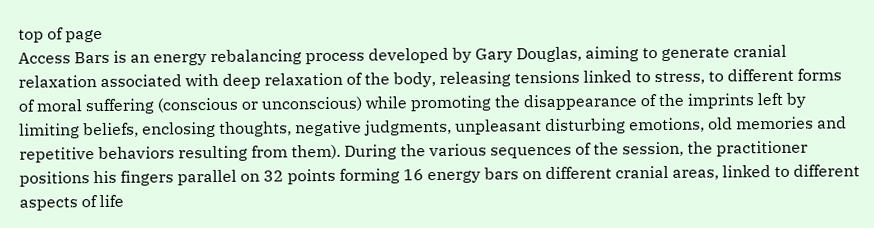top of page
Access Bars is an energy rebalancing process developed by Gary Douglas, aiming to generate cranial relaxation associated with deep relaxation of the body, releasing tensions linked to stress, to different forms of moral suffering (conscious or unconscious) while promoting the disappearance of the imprints left by limiting beliefs, enclosing thoughts, negative judgments, unpleasant disturbing emotions, old memories and repetitive behaviors resulting from them). During the various sequences of the session, the practitioner positions his fingers parallel on 32 points forming 16 energy bars on different cranial areas, linked to different aspects of life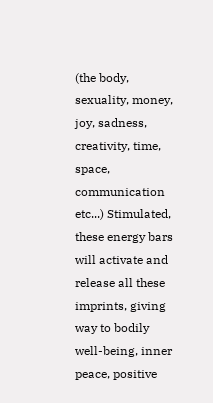(the body, sexuality, money, joy, sadness, creativity, time, space, communication etc...) Stimulated, these energy bars will activate and release all these imprints, giving way to bodily well-being, inner peace, positive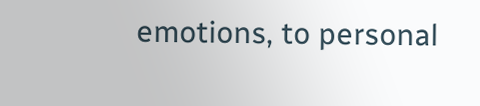emotions, to personal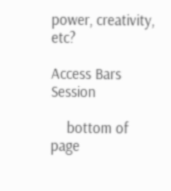power, creativity, etc?

Access Bars Session

    bottom of page